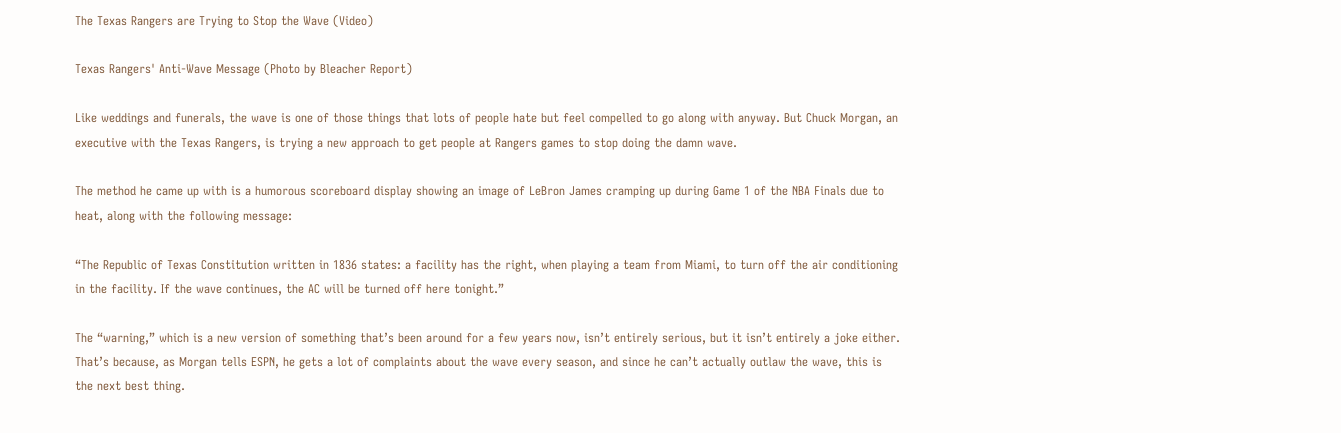The Texas Rangers are Trying to Stop the Wave (Video)

Texas Rangers' Anti-Wave Message (Photo by Bleacher Report)

Like weddings and funerals, the wave is one of those things that lots of people hate but feel compelled to go along with anyway. But Chuck Morgan, an executive with the Texas Rangers, is trying a new approach to get people at Rangers games to stop doing the damn wave.

The method he came up with is a humorous scoreboard display showing an image of LeBron James cramping up during Game 1 of the NBA Finals due to heat, along with the following message:

“The Republic of Texas Constitution written in 1836 states: a facility has the right, when playing a team from Miami, to turn off the air conditioning in the facility. If the wave continues, the AC will be turned off here tonight.”

The “warning,” which is a new version of something that’s been around for a few years now, isn’t entirely serious, but it isn’t entirely a joke either. That’s because, as Morgan tells ESPN, he gets a lot of complaints about the wave every season, and since he can’t actually outlaw the wave, this is the next best thing.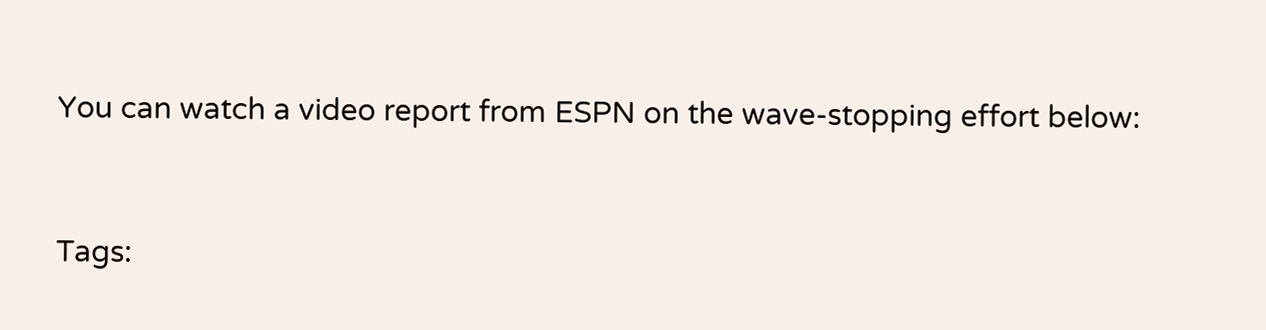You can watch a video report from ESPN on the wave-stopping effort below:



Tags: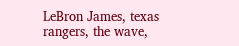LeBron James, texas rangers, the wave,